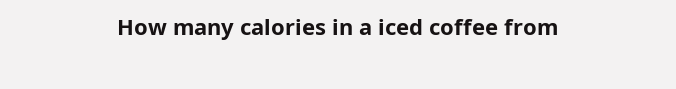How many calories in a iced coffee from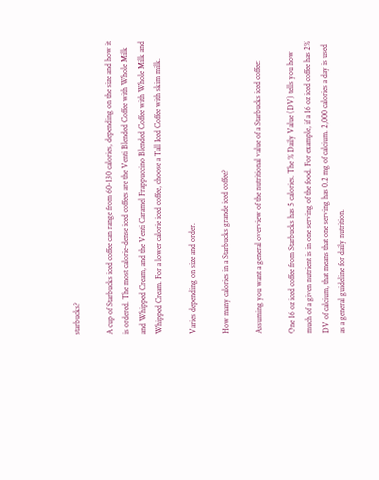starbucks?

A cup of Starbucks iced coffee can range from 60-130 calories, depending on the size and how it is ordered. The most calorie-dense iced coffees are the Venti Blended Coffee with Whole Milk and Whipped Cream, and the Venti Caramel Frappuccino Blended Coffee with Whole Milk and Whipped Cream. For a lower calorie iced coffee, choose a Tall Iced Coffee with skim milk.

Varies depending on size and order.

How many calories in a Starbucks grande iced coffee?

Assuming you want a general overview of the nutritional value of a Starbucks iced coffee:

One 16 oz iced coffee from Starbucks has 5 calories. The % Daily Value (DV) tells you how much of a given nutrient is in one serving of the food. For example, if a 16 oz iced coffee has 2% DV of calcium, that means that one serving has 0.2 mg of calcium. 2,000 calories a day is used as a general guideline for daily nutrition.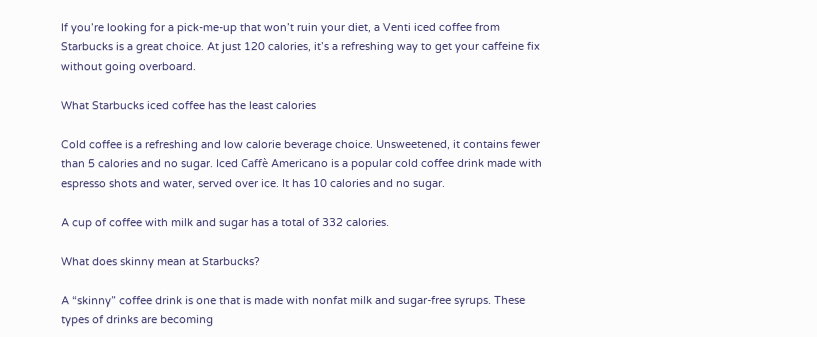If you’re looking for a pick-me-up that won’t ruin your diet, a Venti iced coffee from Starbucks is a great choice. At just 120 calories, it’s a refreshing way to get your caffeine fix without going overboard.

What Starbucks iced coffee has the least calories

Cold coffee is a refreshing and low calorie beverage choice. Unsweetened, it contains fewer than 5 calories and no sugar. Iced Caffè Americano is a popular cold coffee drink made with espresso shots and water, served over ice. It has 10 calories and no sugar.

A cup of coffee with milk and sugar has a total of 332 calories.

What does skinny mean at Starbucks?

A “skinny” coffee drink is one that is made with nonfat milk and sugar-free syrups. These types of drinks are becoming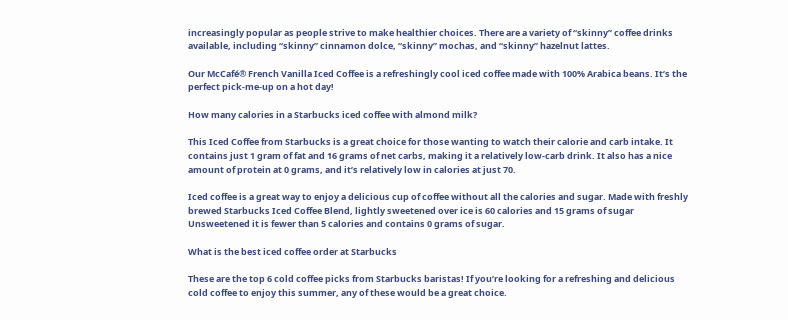increasingly popular as people strive to make healthier choices. There are a variety of “skinny” coffee drinks available, including “skinny” cinnamon dolce, “skinny” mochas, and “skinny” hazelnut lattes.

Our McCafé® French Vanilla Iced Coffee is a refreshingly cool iced coffee made with 100% Arabica beans. It’s the perfect pick-me-up on a hot day!

How many calories in a Starbucks iced coffee with almond milk?

This Iced Coffee from Starbucks is a great choice for those wanting to watch their calorie and carb intake. It contains just 1 gram of fat and 16 grams of net carbs, making it a relatively low-carb drink. It also has a nice amount of protein at 0 grams, and it’s relatively low in calories at just 70.

Iced coffee is a great way to enjoy a delicious cup of coffee without all the calories and sugar. Made with freshly brewed Starbucks Iced Coffee Blend, lightly sweetened over ice is 60 calories and 15 grams of sugar Unsweetened it is fewer than 5 calories and contains 0 grams of sugar.

What is the best iced coffee order at Starbucks

These are the top 6 cold coffee picks from Starbucks baristas! If you’re looking for a refreshing and delicious cold coffee to enjoy this summer, any of these would be a great choice.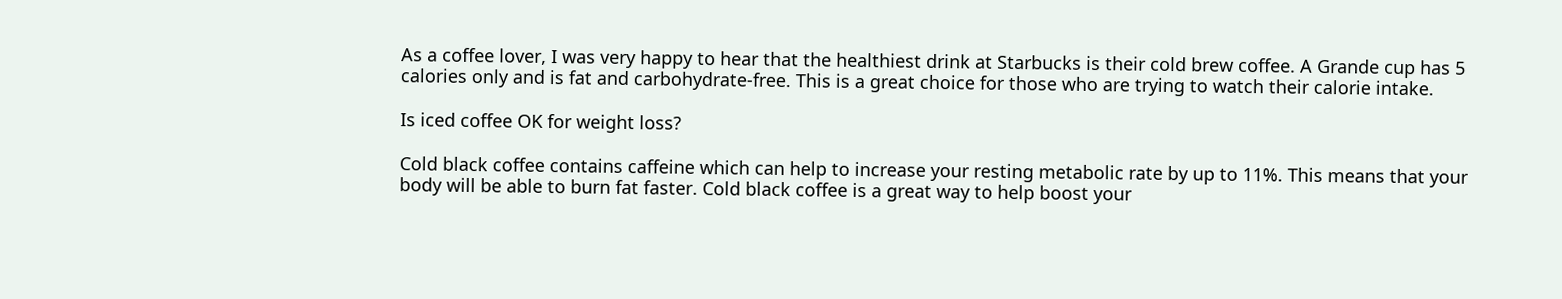As a coffee lover, I was very happy to hear that the healthiest drink at Starbucks is their cold brew coffee. A Grande cup has 5 calories only and is fat and carbohydrate-free. This is a great choice for those who are trying to watch their calorie intake.

Is iced coffee OK for weight loss?

Cold black coffee contains caffeine which can help to increase your resting metabolic rate by up to 11%. This means that your body will be able to burn fat faster. Cold black coffee is a great way to help boost your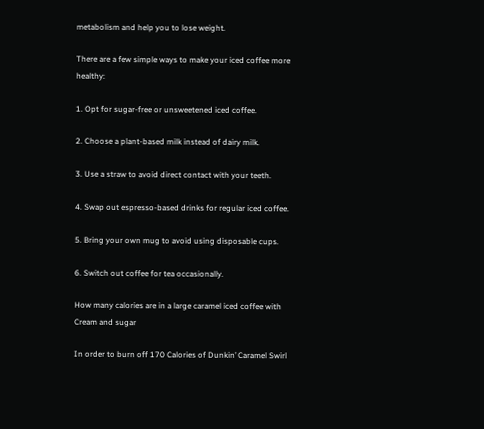metabolism and help you to lose weight.

There are a few simple ways to make your iced coffee more healthy:

1. Opt for sugar-free or unsweetened iced coffee.

2. Choose a plant-based milk instead of dairy milk.

3. Use a straw to avoid direct contact with your teeth.

4. Swap out espresso-based drinks for regular iced coffee.

5. Bring your own mug to avoid using disposable cups.

6. Switch out coffee for tea occasionally.

How many calories are in a large caramel iced coffee with Cream and sugar

In order to burn off 170 Calories of Dunkin’ Caramel Swirl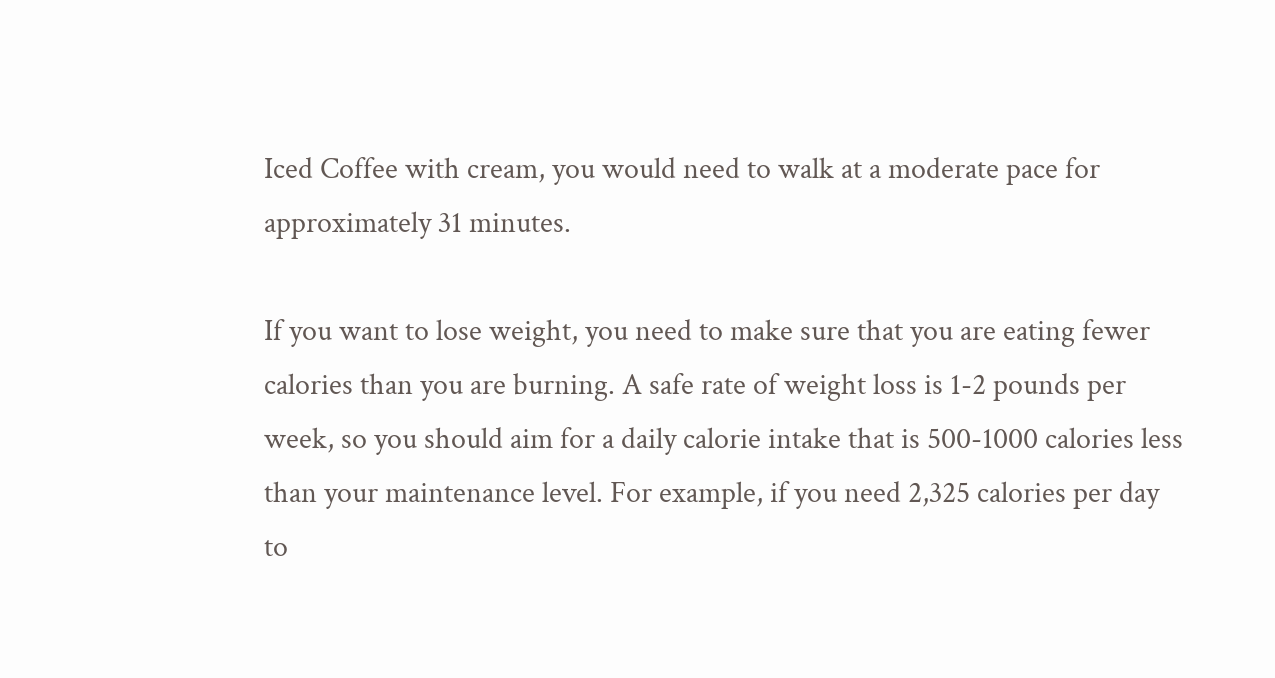Iced Coffee with cream, you would need to walk at a moderate pace for approximately 31 minutes.

If you want to lose weight, you need to make sure that you are eating fewer calories than you are burning. A safe rate of weight loss is 1-2 pounds per week, so you should aim for a daily calorie intake that is 500-1000 calories less than your maintenance level. For example, if you need 2,325 calories per day to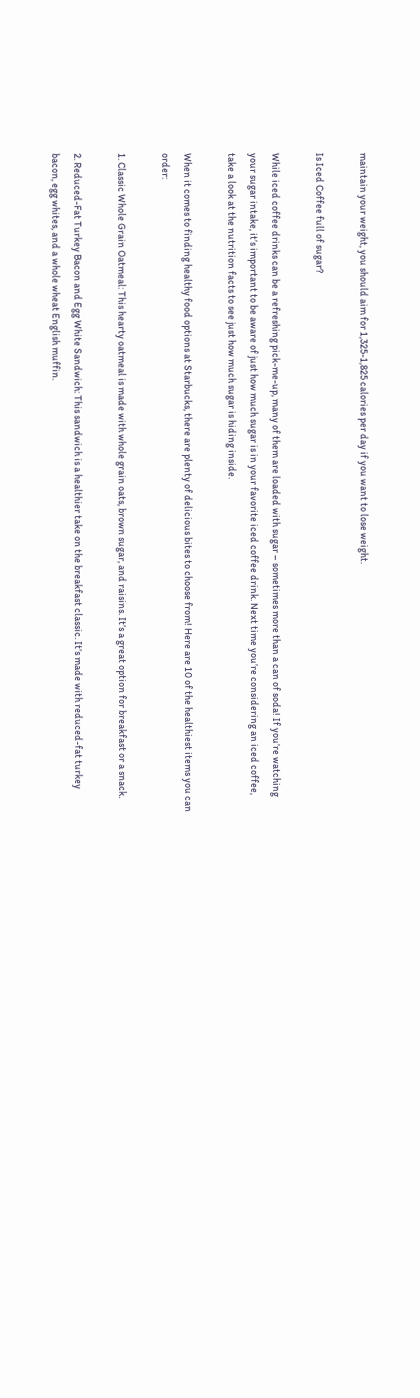maintain your weight, you should aim for 1,325-1,825 calories per day if you want to lose weight.

Is Iced Coffee full of sugar?

While iced coffee drinks can be a refreshing pick-me-up, many of them are loaded with sugar – sometimes more than a can of soda! If you’re watching your sugar intake, it’s important to be aware of just how much sugar is in your favorite iced coffee drink. Next time you’re considering an iced coffee, take a look at the nutrition facts to see just how much sugar is hiding inside.

When it comes to finding healthy food options at Starbucks, there are plenty of delicious bites to choose from! Here are 10 of the healthiest items you can order:

1. Classic Whole Grain Oatmeal: This hearty oatmeal is made with whole grain oats, brown sugar, and raisins. It’s a great option for breakfast or a snack.

2. Reduced-Fat Turkey Bacon and Egg White Sandwich: This sandwich is a healthier take on the breakfast classic. It’s made with reduced-fat turkey bacon, egg whites, and a whole wheat English muffin.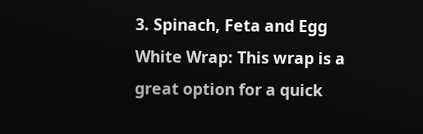3. Spinach, Feta and Egg White Wrap: This wrap is a great option for a quick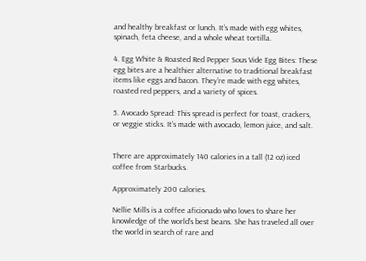and healthy breakfast or lunch. It’s made with egg whites, spinach, feta cheese, and a whole wheat tortilla.

4. Egg White & Roasted Red Pepper Sous Vide Egg Bites: These egg bites are a healthier alternative to traditional breakfast items like eggs and bacon. They’re made with egg whites, roasted red peppers, and a variety of spices.

5. Avocado Spread: This spread is perfect for toast, crackers, or veggie sticks. It’s made with avocado, lemon juice, and salt.


There are approximately 140 calories in a tall (12 oz) iced coffee from Starbucks.

Approximately 200 calories.

Nellie Mills is a coffee aficionado who loves to share her knowledge of the world's best beans. She has traveled all over the world in search of rare and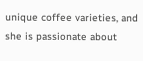unique coffee varieties, and she is passionate about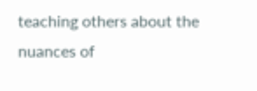teaching others about the nuances of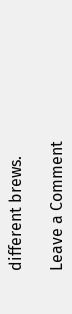different brews.

Leave a Comment